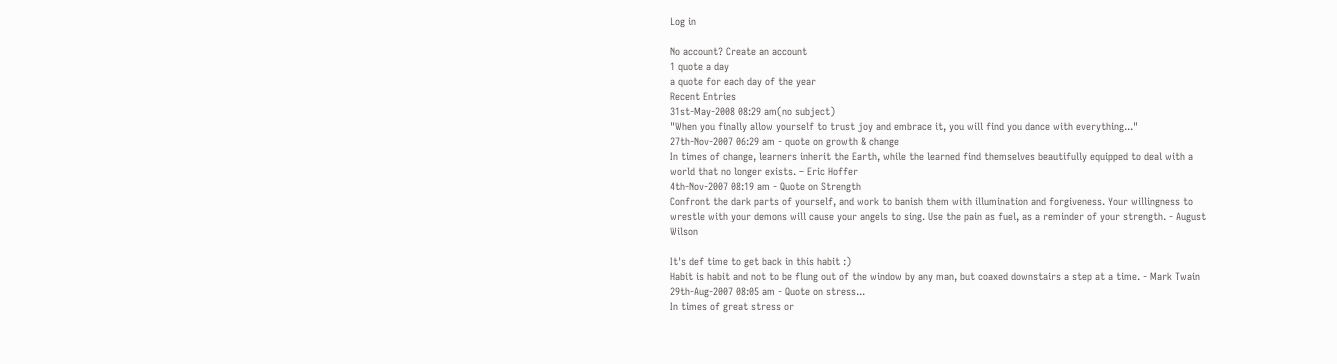Log in

No account? Create an account
1 quote a day
a quote for each day of the year
Recent Entries
31st-May-2008 08:29 am(no subject)
"When you finally allow yourself to trust joy and embrace it, you will find you dance with everything..."
27th-Nov-2007 06:29 am - quote on growth & change
In times of change, learners inherit the Earth, while the learned find themselves beautifully equipped to deal with a world that no longer exists. – Eric Hoffer
4th-Nov-2007 08:19 am - Quote on Strength
Confront the dark parts of yourself, and work to banish them with illumination and forgiveness. Your willingness to wrestle with your demons will cause your angels to sing. Use the pain as fuel, as a reminder of your strength. - August Wilson

It's def time to get back in this habit :)
Habit is habit and not to be flung out of the window by any man, but coaxed downstairs a step at a time. - Mark Twain
29th-Aug-2007 08:05 am - Quote on stress...
In times of great stress or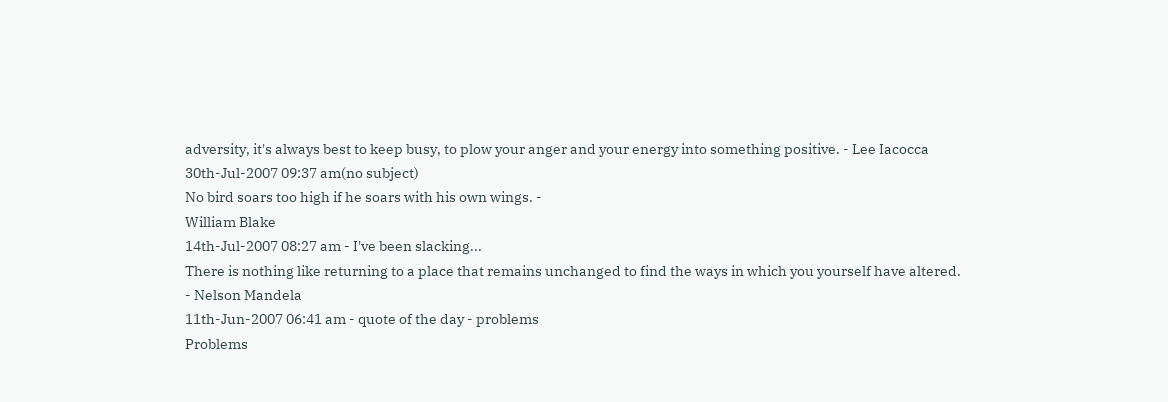adversity, it's always best to keep busy, to plow your anger and your energy into something positive. - Lee Iacocca
30th-Jul-2007 09:37 am(no subject)
No bird soars too high if he soars with his own wings. -
William Blake
14th-Jul-2007 08:27 am - I've been slacking...
There is nothing like returning to a place that remains unchanged to find the ways in which you yourself have altered.
- Nelson Mandela
11th-Jun-2007 06:41 am - quote of the day - problems
Problems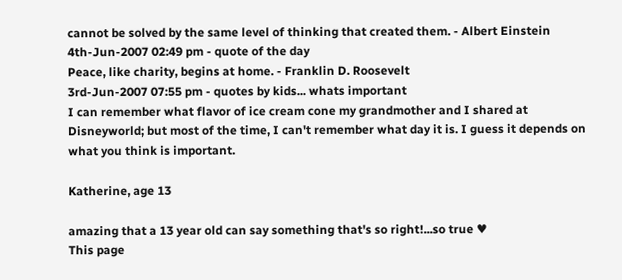cannot be solved by the same level of thinking that created them. - Albert Einstein
4th-Jun-2007 02:49 pm - quote of the day
Peace, like charity, begins at home. - Franklin D. Roosevelt
3rd-Jun-2007 07:55 pm - quotes by kids... whats important
I can remember what flavor of ice cream cone my grandmother and I shared at Disneyworld; but most of the time, I can't remember what day it is. I guess it depends on what you think is important.

Katherine, age 13

amazing that a 13 year old can say something that's so right!...so true ♥
This page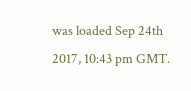was loaded Sep 24th 2017, 10:43 pm GMT.